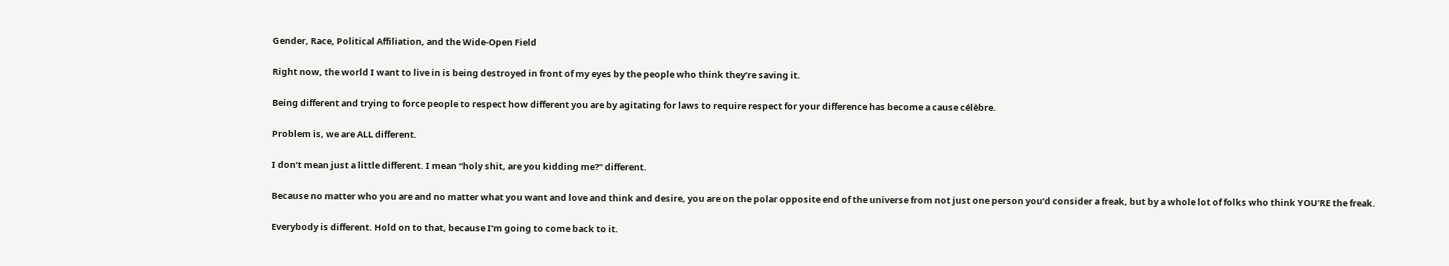Gender, Race, Political Affiliation, and the Wide-Open Field

Right now, the world I want to live in is being destroyed in front of my eyes by the people who think they’re saving it.

Being different and trying to force people to respect how different you are by agitating for laws to require respect for your difference has become a cause célèbre.

Problem is, we are ALL different.

I don’t mean just a little different. I mean “holy shit, are you kidding me?” different.

Because no matter who you are and no matter what you want and love and think and desire, you are on the polar opposite end of the universe from not just one person you’d consider a freak, but by a whole lot of folks who think YOU’RE the freak.

Everybody is different. Hold on to that, because I’m going to come back to it.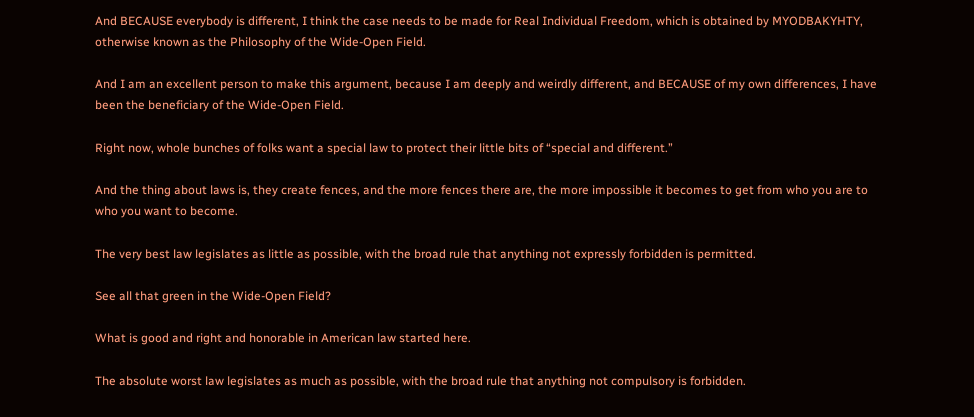And BECAUSE everybody is different, I think the case needs to be made for Real Individual Freedom, which is obtained by MYODBAKYHTY, otherwise known as the Philosophy of the Wide-Open Field.

And I am an excellent person to make this argument, because I am deeply and weirdly different, and BECAUSE of my own differences, I have been the beneficiary of the Wide-Open Field.

Right now, whole bunches of folks want a special law to protect their little bits of “special and different.”

And the thing about laws is, they create fences, and the more fences there are, the more impossible it becomes to get from who you are to who you want to become.

The very best law legislates as little as possible, with the broad rule that anything not expressly forbidden is permitted.

See all that green in the Wide-Open Field?

What is good and right and honorable in American law started here.

The absolute worst law legislates as much as possible, with the broad rule that anything not compulsory is forbidden.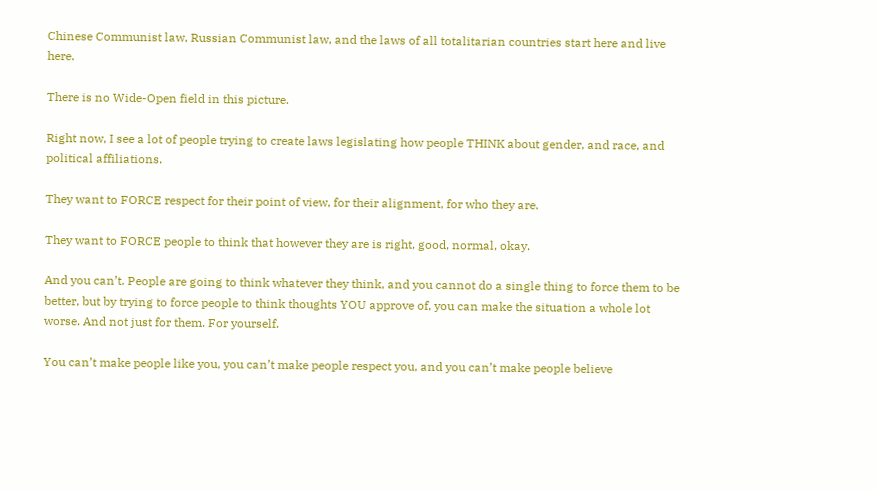Chinese Communist law, Russian Communist law, and the laws of all totalitarian countries start here and live here.

There is no Wide-Open field in this picture.

Right now, I see a lot of people trying to create laws legislating how people THINK about gender, and race, and political affiliations.

They want to FORCE respect for their point of view, for their alignment, for who they are.

They want to FORCE people to think that however they are is right, good, normal, okay.

And you can’t. People are going to think whatever they think, and you cannot do a single thing to force them to be better, but by trying to force people to think thoughts YOU approve of, you can make the situation a whole lot worse. And not just for them. For yourself.

You can’t make people like you, you can’t make people respect you, and you can’t make people believe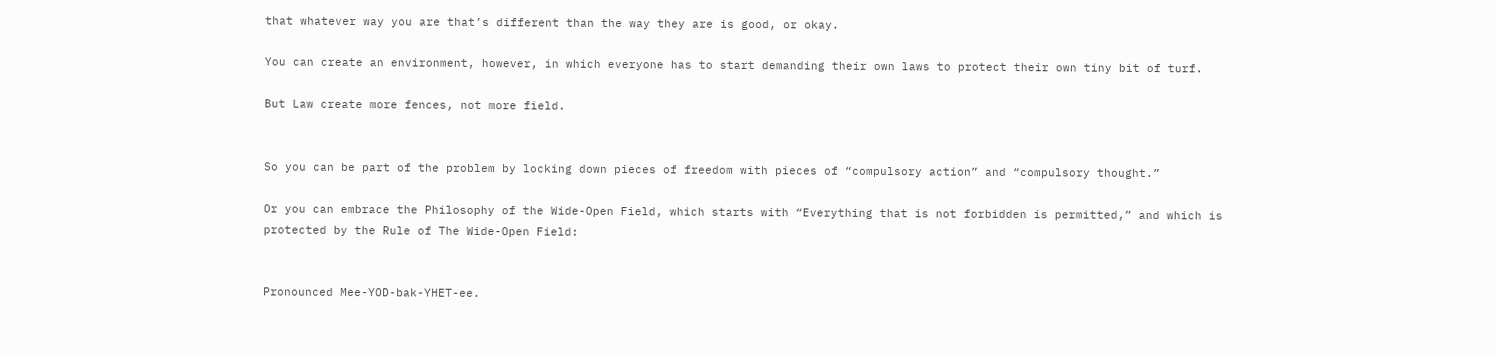that whatever way you are that’s different than the way they are is good, or okay.

You can create an environment, however, in which everyone has to start demanding their own laws to protect their own tiny bit of turf.

But Law create more fences, not more field.


So you can be part of the problem by locking down pieces of freedom with pieces of “compulsory action” and “compulsory thought.”

Or you can embrace the Philosophy of the Wide-Open Field, which starts with “Everything that is not forbidden is permitted,” and which is protected by the Rule of The Wide-Open Field:


Pronounced Mee-YOD-bak-YHET-ee.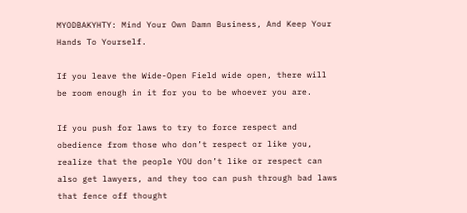MYODBAKYHTY: Mind Your Own Damn Business, And Keep Your Hands To Yourself.

If you leave the Wide-Open Field wide open, there will be room enough in it for you to be whoever you are.

If you push for laws to try to force respect and obedience from those who don’t respect or like you, realize that the people YOU don’t like or respect can also get lawyers, and they too can push through bad laws that fence off thought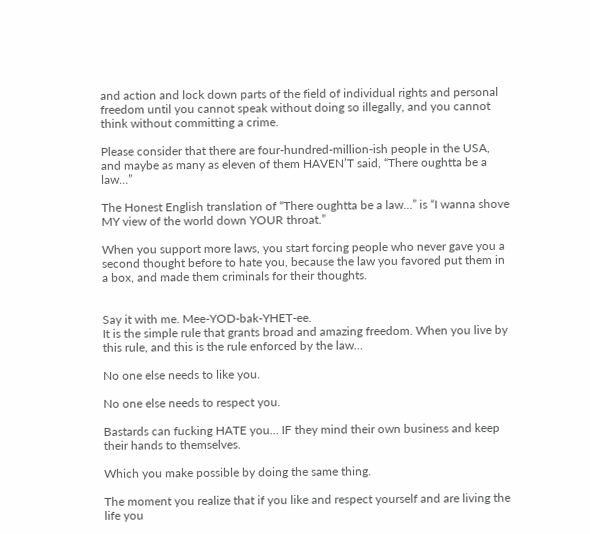and action and lock down parts of the field of individual rights and personal freedom until you cannot speak without doing so illegally, and you cannot think without committing a crime.

Please consider that there are four-hundred-million-ish people in the USA, and maybe as many as eleven of them HAVEN’T said, “There oughtta be a law…”

The Honest English translation of “There oughtta be a law…” is “I wanna shove MY view of the world down YOUR throat.”

When you support more laws, you start forcing people who never gave you a second thought before to hate you, because the law you favored put them in a box, and made them criminals for their thoughts.


Say it with me. Mee-YOD-bak-YHET-ee.
It is the simple rule that grants broad and amazing freedom. When you live by this rule, and this is the rule enforced by the law…

No one else needs to like you.

No one else needs to respect you.

Bastards can fucking HATE you… IF they mind their own business and keep their hands to themselves.

Which you make possible by doing the same thing.

The moment you realize that if you like and respect yourself and are living the life you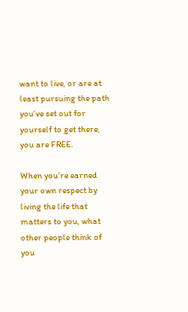want to live, or are at least pursuing the path you’ve set out for yourself to get there, you are FREE.

When you’re earned your own respect by living the life that matters to you, what other people think of you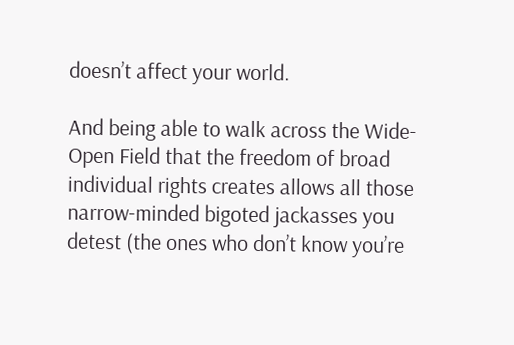doesn’t affect your world.

And being able to walk across the Wide-Open Field that the freedom of broad individual rights creates allows all those narrow-minded bigoted jackasses you detest (the ones who don’t know you’re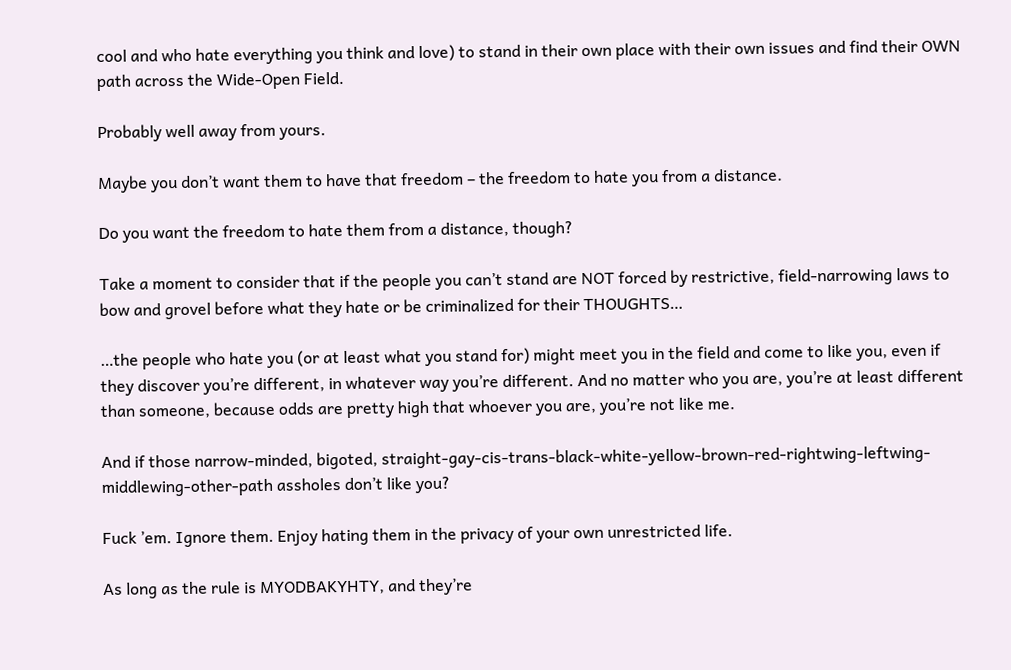cool and who hate everything you think and love) to stand in their own place with their own issues and find their OWN path across the Wide-Open Field.

Probably well away from yours.

Maybe you don’t want them to have that freedom – the freedom to hate you from a distance.

Do you want the freedom to hate them from a distance, though?

Take a moment to consider that if the people you can’t stand are NOT forced by restrictive, field-narrowing laws to bow and grovel before what they hate or be criminalized for their THOUGHTS…

…the people who hate you (or at least what you stand for) might meet you in the field and come to like you, even if they discover you’re different, in whatever way you’re different. And no matter who you are, you’re at least different than someone, because odds are pretty high that whoever you are, you’re not like me.

And if those narrow-minded, bigoted, straight-gay-cis-trans-black-white-yellow-brown-red-rightwing-leftwing-middlewing-other-path assholes don’t like you?

Fuck ’em. Ignore them. Enjoy hating them in the privacy of your own unrestricted life.

As long as the rule is MYODBAKYHTY, and they’re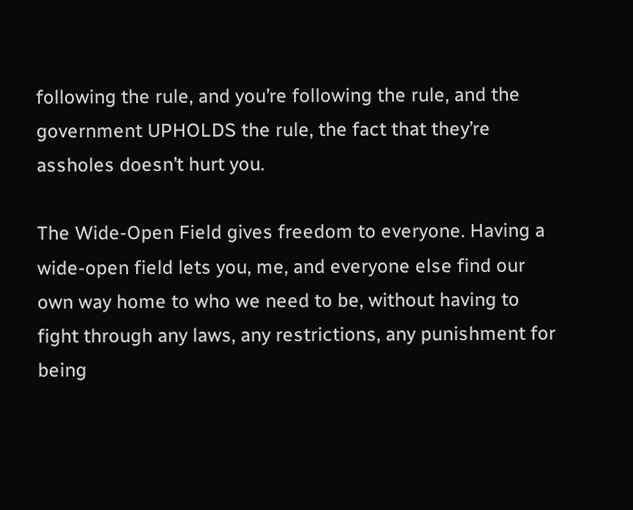following the rule, and you’re following the rule, and the government UPHOLDS the rule, the fact that they’re assholes doesn’t hurt you.

The Wide-Open Field gives freedom to everyone. Having a wide-open field lets you, me, and everyone else find our own way home to who we need to be, without having to fight through any laws, any restrictions, any punishment for being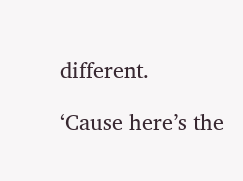different.

‘Cause here’s the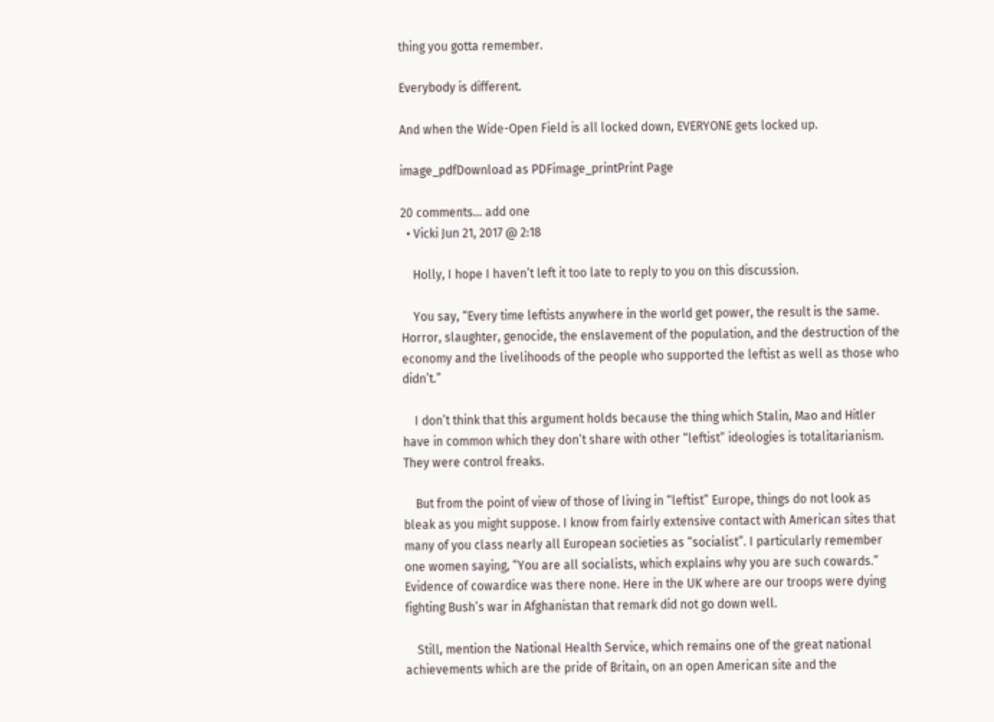thing you gotta remember.

Everybody is different.

And when the Wide-Open Field is all locked down, EVERYONE gets locked up.

image_pdfDownload as PDFimage_printPrint Page

20 comments… add one
  • Vicki Jun 21, 2017 @ 2:18

    Holly, I hope I haven’t left it too late to reply to you on this discussion.

    You say, “Every time leftists anywhere in the world get power, the result is the same. Horror, slaughter, genocide, the enslavement of the population, and the destruction of the economy and the livelihoods of the people who supported the leftist as well as those who didn’t.”

    I don’t think that this argument holds because the thing which Stalin, Mao and Hitler have in common which they don’t share with other “leftist” ideologies is totalitarianism. They were control freaks.

    But from the point of view of those of living in “leftist” Europe, things do not look as bleak as you might suppose. I know from fairly extensive contact with American sites that many of you class nearly all European societies as “socialist”. I particularly remember one women saying, “You are all socialists, which explains why you are such cowards.” Evidence of cowardice was there none. Here in the UK where are our troops were dying fighting Bush’s war in Afghanistan that remark did not go down well.

    Still, mention the National Health Service, which remains one of the great national achievements which are the pride of Britain, on an open American site and the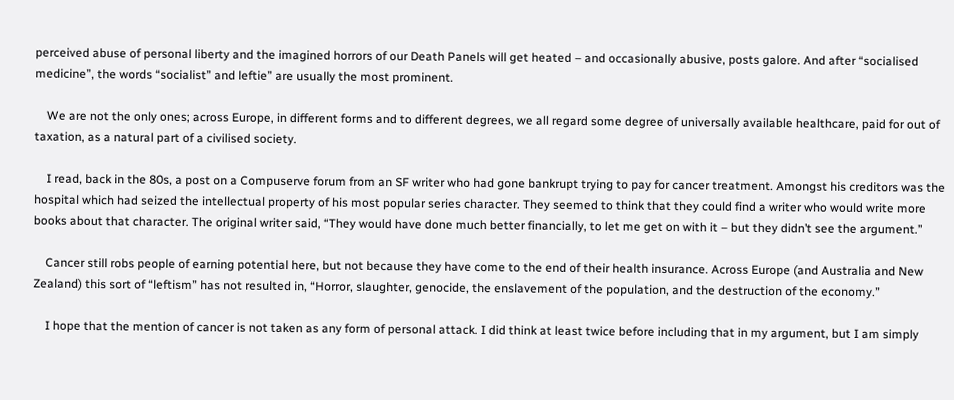perceived abuse of personal liberty and the imagined horrors of our Death Panels will get heated – and occasionally abusive, posts galore. And after “socialised medicine”, the words “socialist” and leftie” are usually the most prominent.

    We are not the only ones; across Europe, in different forms and to different degrees, we all regard some degree of universally available healthcare, paid for out of taxation, as a natural part of a civilised society.

    I read, back in the 80s, a post on a Compuserve forum from an SF writer who had gone bankrupt trying to pay for cancer treatment. Amongst his creditors was the hospital which had seized the intellectual property of his most popular series character. They seemed to think that they could find a writer who would write more books about that character. The original writer said, “They would have done much better financially, to let me get on with it – but they didn’t see the argument.”

    Cancer still robs people of earning potential here, but not because they have come to the end of their health insurance. Across Europe (and Australia and New Zealand) this sort of “leftism” has not resulted in, “Horror, slaughter, genocide, the enslavement of the population, and the destruction of the economy.”

    I hope that the mention of cancer is not taken as any form of personal attack. I did think at least twice before including that in my argument, but I am simply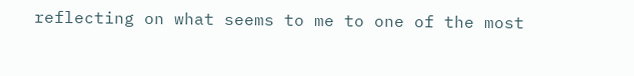reflecting on what seems to me to one of the most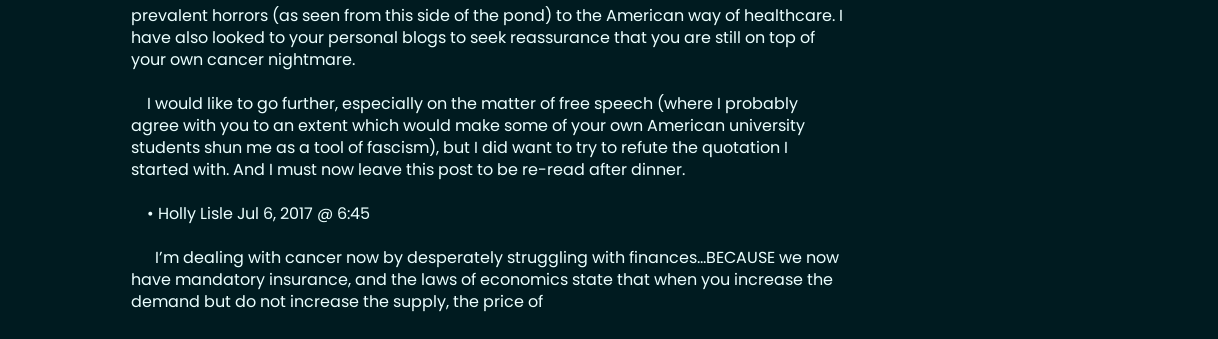prevalent horrors (as seen from this side of the pond) to the American way of healthcare. I have also looked to your personal blogs to seek reassurance that you are still on top of your own cancer nightmare.

    I would like to go further, especially on the matter of free speech (where I probably agree with you to an extent which would make some of your own American university students shun me as a tool of fascism), but I did want to try to refute the quotation I started with. And I must now leave this post to be re-read after dinner.

    • Holly Lisle Jul 6, 2017 @ 6:45

      I’m dealing with cancer now by desperately struggling with finances…BECAUSE we now have mandatory insurance, and the laws of economics state that when you increase the demand but do not increase the supply, the price of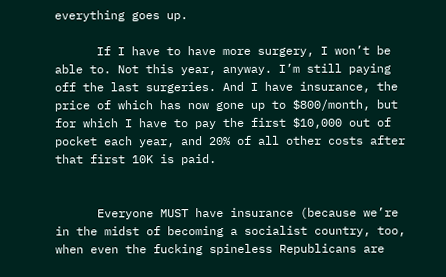everything goes up.

      If I have to have more surgery, I won’t be able to. Not this year, anyway. I’m still paying off the last surgeries. And I have insurance, the price of which has now gone up to $800/month, but for which I have to pay the first $10,000 out of pocket each year, and 20% of all other costs after that first 10K is paid.


      Everyone MUST have insurance (because we’re in the midst of becoming a socialist country, too, when even the fucking spineless Republicans are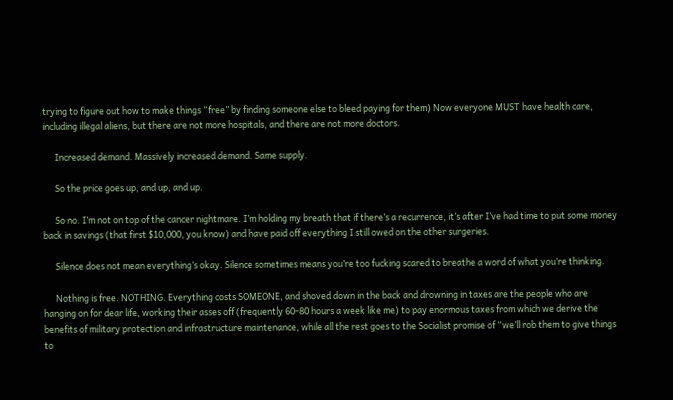trying to figure out how to make things “free” by finding someone else to bleed paying for them) Now everyone MUST have health care, including illegal aliens, but there are not more hospitals, and there are not more doctors.

      Increased demand. Massively increased demand. Same supply.

      So the price goes up, and up, and up.

      So no. I’m not on top of the cancer nightmare. I’m holding my breath that if there’s a recurrence, it’s after I’ve had time to put some money back in savings (that first $10,000, you know) and have paid off everything I still owed on the other surgeries.

      Silence does not mean everything’s okay. Silence sometimes means you’re too fucking scared to breathe a word of what you’re thinking.

      Nothing is free. NOTHING. Everything costs SOMEONE, and shoved down in the back and drowning in taxes are the people who are hanging on for dear life, working their asses off (frequently 60-80 hours a week like me) to pay enormous taxes from which we derive the benefits of military protection and infrastructure maintenance, while all the rest goes to the Socialist promise of “we’ll rob them to give things to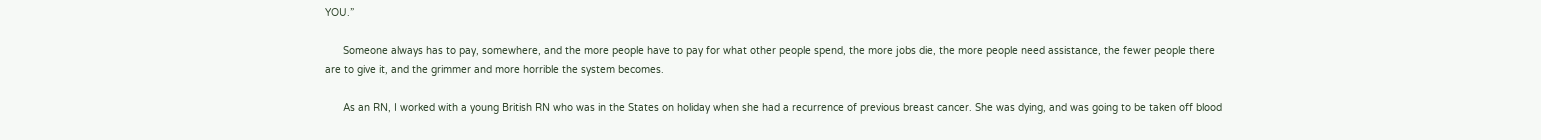YOU.”

      Someone always has to pay, somewhere, and the more people have to pay for what other people spend, the more jobs die, the more people need assistance, the fewer people there are to give it, and the grimmer and more horrible the system becomes.

      As an RN, I worked with a young British RN who was in the States on holiday when she had a recurrence of previous breast cancer. She was dying, and was going to be taken off blood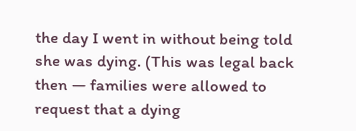the day I went in without being told she was dying. (This was legal back then — families were allowed to request that a dying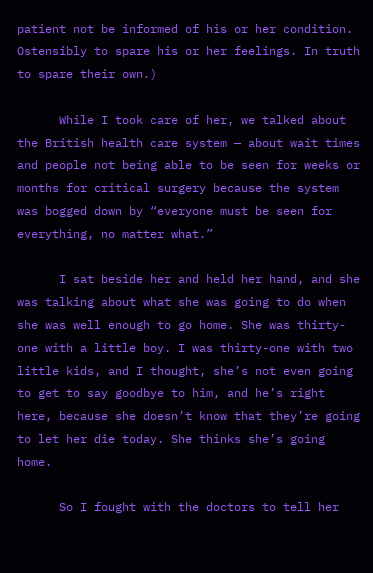patient not be informed of his or her condition. Ostensibly to spare his or her feelings. In truth to spare their own.)

      While I took care of her, we talked about the British health care system — about wait times and people not being able to be seen for weeks or months for critical surgery because the system was bogged down by “everyone must be seen for everything, no matter what.”

      I sat beside her and held her hand, and she was talking about what she was going to do when she was well enough to go home. She was thirty-one with a little boy. I was thirty-one with two little kids, and I thought, she’s not even going to get to say goodbye to him, and he’s right here, because she doesn’t know that they’re going to let her die today. She thinks she’s going home.

      So I fought with the doctors to tell her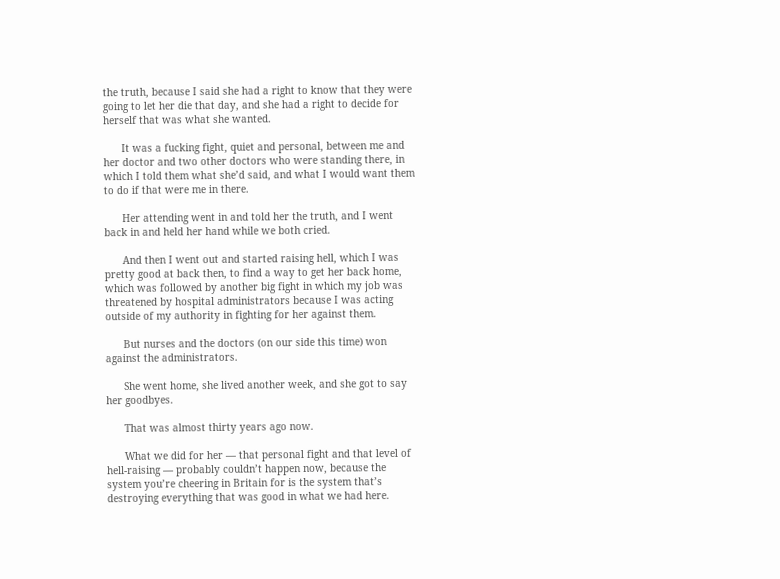the truth, because I said she had a right to know that they were going to let her die that day, and she had a right to decide for herself that was what she wanted.

      It was a fucking fight, quiet and personal, between me and her doctor and two other doctors who were standing there, in which I told them what she’d said, and what I would want them to do if that were me in there.

      Her attending went in and told her the truth, and I went back in and held her hand while we both cried.

      And then I went out and started raising hell, which I was pretty good at back then, to find a way to get her back home, which was followed by another big fight in which my job was threatened by hospital administrators because I was acting outside of my authority in fighting for her against them.

      But nurses and the doctors (on our side this time) won against the administrators.

      She went home, she lived another week, and she got to say her goodbyes.

      That was almost thirty years ago now.

      What we did for her — that personal fight and that level of hell-raising — probably couldn’t happen now, because the system you’re cheering in Britain for is the system that’s destroying everything that was good in what we had here.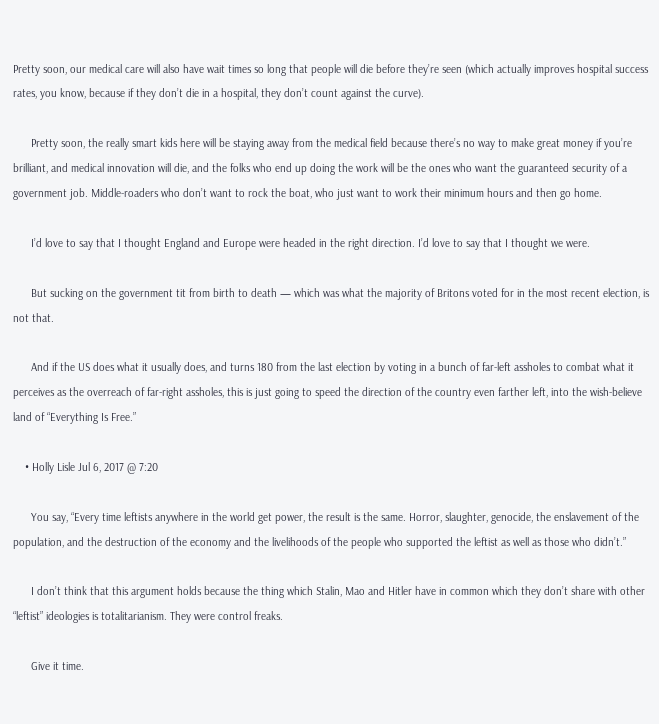Pretty soon, our medical care will also have wait times so long that people will die before they’re seen (which actually improves hospital success rates, you know, because if they don’t die in a hospital, they don’t count against the curve).

      Pretty soon, the really smart kids here will be staying away from the medical field because there’s no way to make great money if you’re brilliant, and medical innovation will die, and the folks who end up doing the work will be the ones who want the guaranteed security of a government job. Middle-roaders who don’t want to rock the boat, who just want to work their minimum hours and then go home.

      I’d love to say that I thought England and Europe were headed in the right direction. I’d love to say that I thought we were.

      But sucking on the government tit from birth to death — which was what the majority of Britons voted for in the most recent election, is not that.

      And if the US does what it usually does, and turns 180 from the last election by voting in a bunch of far-left assholes to combat what it perceives as the overreach of far-right assholes, this is just going to speed the direction of the country even farther left, into the wish-believe land of “Everything Is Free.”

    • Holly Lisle Jul 6, 2017 @ 7:20

      You say, “Every time leftists anywhere in the world get power, the result is the same. Horror, slaughter, genocide, the enslavement of the population, and the destruction of the economy and the livelihoods of the people who supported the leftist as well as those who didn’t.”

      I don’t think that this argument holds because the thing which Stalin, Mao and Hitler have in common which they don’t share with other “leftist” ideologies is totalitarianism. They were control freaks.

      Give it time.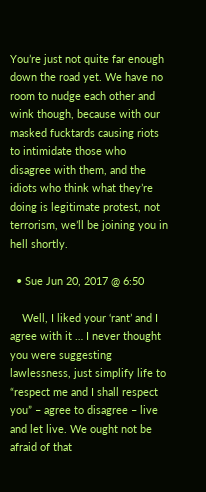You’re just not quite far enough down the road yet. We have no room to nudge each other and wink though, because with our masked fucktards causing riots to intimidate those who disagree with them, and the idiots who think what they’re doing is legitimate protest, not terrorism, we’ll be joining you in hell shortly.

  • Sue Jun 20, 2017 @ 6:50

    Well, I liked your ‘rant’ and I agree with it … I never thought you were suggesting lawlessness, just simplify life to “respect me and I shall respect you” – agree to disagree – live and let live. We ought not be afraid of that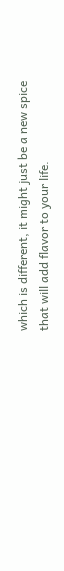which is different, it might just be a new spice that will add flavor to your life.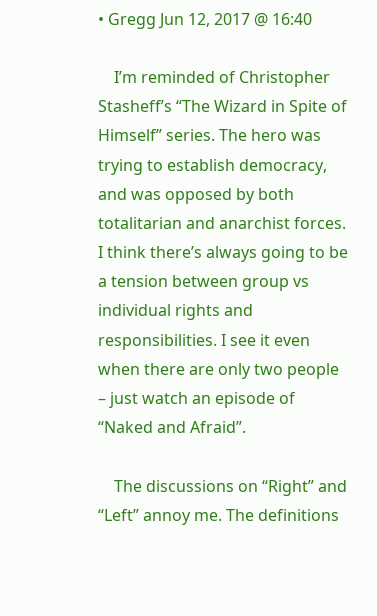• Gregg Jun 12, 2017 @ 16:40

    I’m reminded of Christopher Stasheff’s “The Wizard in Spite of Himself” series. The hero was trying to establish democracy, and was opposed by both totalitarian and anarchist forces. I think there’s always going to be a tension between group vs individual rights and responsibilities. I see it even when there are only two people – just watch an episode of “Naked and Afraid”.

    The discussions on “Right” and “Left” annoy me. The definitions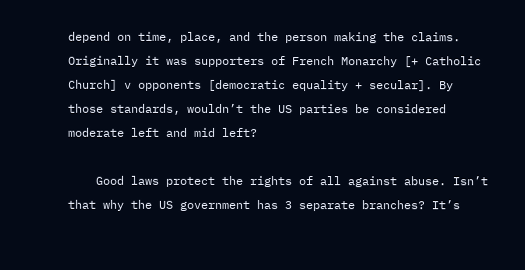depend on time, place, and the person making the claims. Originally it was supporters of French Monarchy [+ Catholic Church] v opponents [democratic equality + secular]. By those standards, wouldn’t the US parties be considered moderate left and mid left?

    Good laws protect the rights of all against abuse. Isn’t that why the US government has 3 separate branches? It’s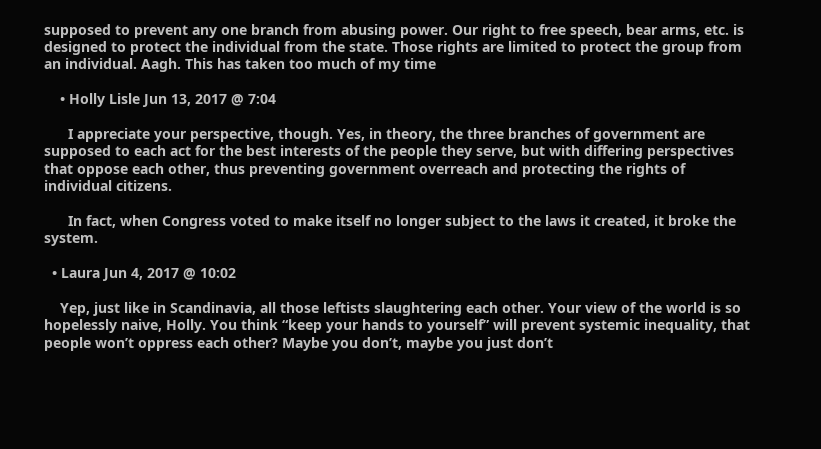supposed to prevent any one branch from abusing power. Our right to free speech, bear arms, etc. is designed to protect the individual from the state. Those rights are limited to protect the group from an individual. Aagh. This has taken too much of my time

    • Holly Lisle Jun 13, 2017 @ 7:04

      I appreciate your perspective, though. Yes, in theory, the three branches of government are supposed to each act for the best interests of the people they serve, but with differing perspectives that oppose each other, thus preventing government overreach and protecting the rights of individual citizens.

      In fact, when Congress voted to make itself no longer subject to the laws it created, it broke the system.

  • Laura Jun 4, 2017 @ 10:02

    Yep, just like in Scandinavia, all those leftists slaughtering each other. Your view of the world is so hopelessly naive, Holly. You think “keep your hands to yourself” will prevent systemic inequality, that people won’t oppress each other? Maybe you don’t, maybe you just don’t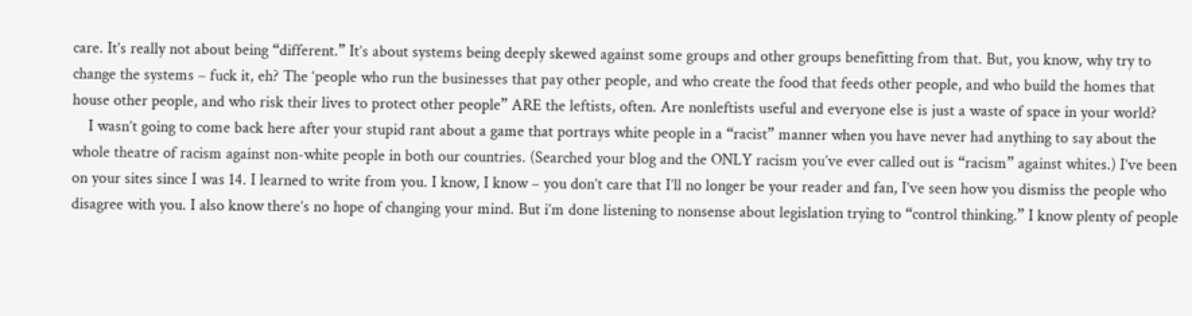care. It’s really not about being “different.” It’s about systems being deeply skewed against some groups and other groups benefitting from that. But, you know, why try to change the systems – fuck it, eh? The ‘people who run the businesses that pay other people, and who create the food that feeds other people, and who build the homes that house other people, and who risk their lives to protect other people” ARE the leftists, often. Are nonleftists useful and everyone else is just a waste of space in your world?
    I wasn’t going to come back here after your stupid rant about a game that portrays white people in a “racist” manner when you have never had anything to say about the whole theatre of racism against non-white people in both our countries. (Searched your blog and the ONLY racism you’ve ever called out is “racism” against whites.) I’ve been on your sites since I was 14. I learned to write from you. I know, I know – you don’t care that I’ll no longer be your reader and fan, I’ve seen how you dismiss the people who disagree with you. I also know there’s no hope of changing your mind. But i’m done listening to nonsense about legislation trying to “control thinking.” I know plenty of people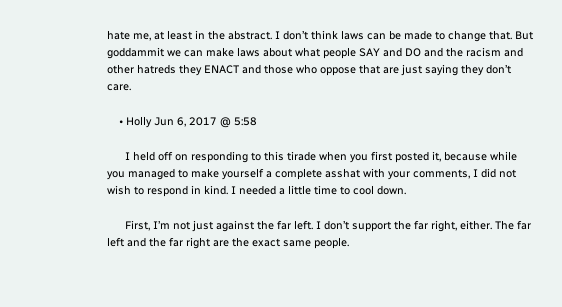hate me, at least in the abstract. I don’t think laws can be made to change that. But goddammit we can make laws about what people SAY and DO and the racism and other hatreds they ENACT and those who oppose that are just saying they don’t care.

    • Holly Jun 6, 2017 @ 5:58

      I held off on responding to this tirade when you first posted it, because while you managed to make yourself a complete asshat with your comments, I did not wish to respond in kind. I needed a little time to cool down.

      First, I’m not just against the far left. I don’t support the far right, either. The far left and the far right are the exact same people.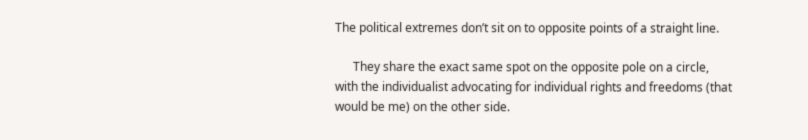The political extremes don’t sit on to opposite points of a straight line.

      They share the exact same spot on the opposite pole on a circle, with the individualist advocating for individual rights and freedoms (that would be me) on the other side.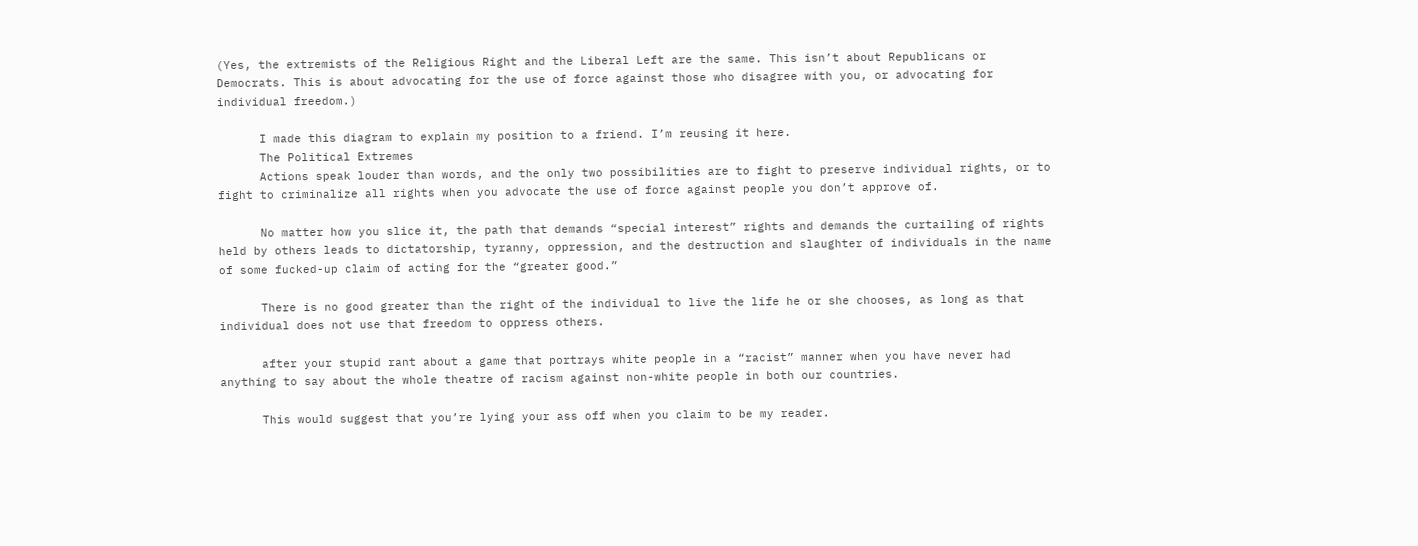(Yes, the extremists of the Religious Right and the Liberal Left are the same. This isn’t about Republicans or Democrats. This is about advocating for the use of force against those who disagree with you, or advocating for individual freedom.)

      I made this diagram to explain my position to a friend. I’m reusing it here.
      The Political Extremes
      Actions speak louder than words, and the only two possibilities are to fight to preserve individual rights, or to fight to criminalize all rights when you advocate the use of force against people you don’t approve of.

      No matter how you slice it, the path that demands “special interest” rights and demands the curtailing of rights held by others leads to dictatorship, tyranny, oppression, and the destruction and slaughter of individuals in the name of some fucked-up claim of acting for the “greater good.”

      There is no good greater than the right of the individual to live the life he or she chooses, as long as that individual does not use that freedom to oppress others.

      after your stupid rant about a game that portrays white people in a “racist” manner when you have never had anything to say about the whole theatre of racism against non-white people in both our countries.

      This would suggest that you’re lying your ass off when you claim to be my reader.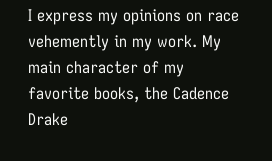I express my opinions on race vehemently in my work. My main character of my favorite books, the Cadence Drake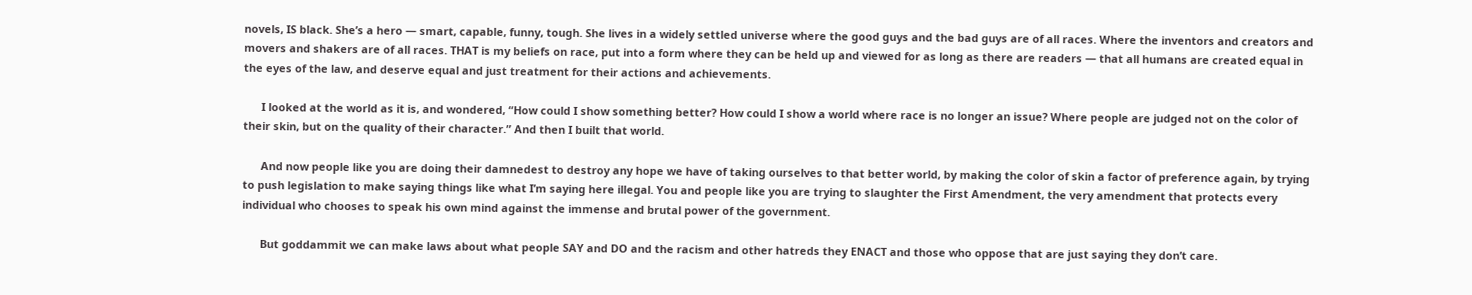novels, IS black. She’s a hero — smart, capable, funny, tough. She lives in a widely settled universe where the good guys and the bad guys are of all races. Where the inventors and creators and movers and shakers are of all races. THAT is my beliefs on race, put into a form where they can be held up and viewed for as long as there are readers — that all humans are created equal in the eyes of the law, and deserve equal and just treatment for their actions and achievements.

      I looked at the world as it is, and wondered, “How could I show something better? How could I show a world where race is no longer an issue? Where people are judged not on the color of their skin, but on the quality of their character.” And then I built that world.

      And now people like you are doing their damnedest to destroy any hope we have of taking ourselves to that better world, by making the color of skin a factor of preference again, by trying to push legislation to make saying things like what I’m saying here illegal. You and people like you are trying to slaughter the First Amendment, the very amendment that protects every individual who chooses to speak his own mind against the immense and brutal power of the government.

      But goddammit we can make laws about what people SAY and DO and the racism and other hatreds they ENACT and those who oppose that are just saying they don’t care.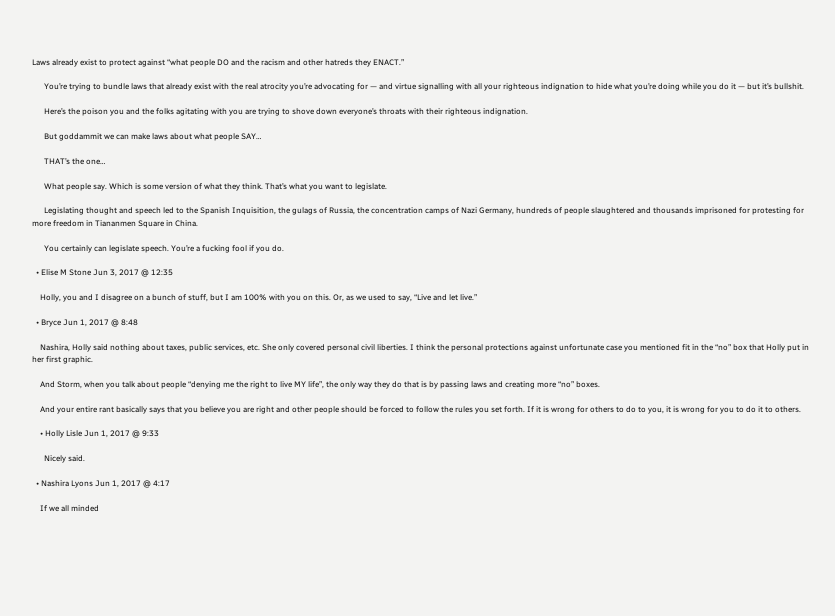Laws already exist to protect against “what people DO and the racism and other hatreds they ENACT.”

      You’re trying to bundle laws that already exist with the real atrocity you’re advocating for — and virtue signalling with all your righteous indignation to hide what you’re doing while you do it — but it’s bullshit.

      Here’s the poison you and the folks agitating with you are trying to shove down everyone’s throats with their righteous indignation.

      But goddammit we can make laws about what people SAY…

      THAT’s the one…

      What people say. Which is some version of what they think. That’s what you want to legislate.

      Legislating thought and speech led to the Spanish Inquisition, the gulags of Russia, the concentration camps of Nazi Germany, hundreds of people slaughtered and thousands imprisoned for protesting for more freedom in Tiananmen Square in China.

      You certainly can legislate speech. You’re a fucking fool if you do.

  • Elise M Stone Jun 3, 2017 @ 12:35

    Holly, you and I disagree on a bunch of stuff, but I am 100% with you on this. Or, as we used to say, “Live and let live.”

  • Bryce Jun 1, 2017 @ 8:48

    Nashira, Holly said nothing about taxes, public services, etc. She only covered personal civil liberties. I think the personal protections against unfortunate case you mentioned fit in the “no” box that Holly put in her first graphic.

    And Storm, when you talk about people “denying me the right to live MY life”, the only way they do that is by passing laws and creating more “no” boxes.

    And your entire rant basically says that you believe you are right and other people should be forced to follow the rules you set forth. If it is wrong for others to do to you, it is wrong for you to do it to others.

    • Holly Lisle Jun 1, 2017 @ 9:33

      Nicely said.

  • Nashira Lyons Jun 1, 2017 @ 4:17

    If we all minded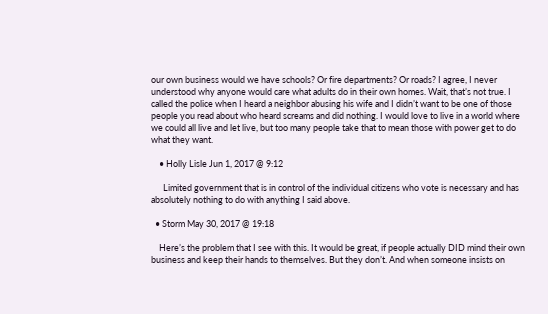our own business would we have schools? Or fire departments? Or roads? I agree, I never understood why anyone would care what adults do in their own homes. Wait, that’s not true. I called the police when I heard a neighbor abusing his wife and I didn’t want to be one of those people you read about who heard screams and did nothing. I would love to live in a world where we could all live and let live, but too many people take that to mean those with power get to do what they want.

    • Holly Lisle Jun 1, 2017 @ 9:12

      Limited government that is in control of the individual citizens who vote is necessary and has absolutely nothing to do with anything I said above.

  • Storm May 30, 2017 @ 19:18

    Here’s the problem that I see with this. It would be great, if people actually DID mind their own business and keep their hands to themselves. But they don’t. And when someone insists on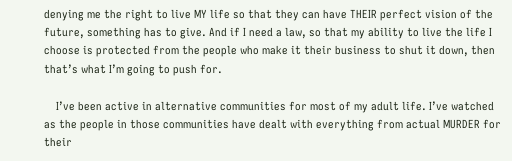denying me the right to live MY life so that they can have THEIR perfect vision of the future, something has to give. And if I need a law, so that my ability to live the life I choose is protected from the people who make it their business to shut it down, then that’s what I’m going to push for.

    I’ve been active in alternative communities for most of my adult life. I’ve watched as the people in those communities have dealt with everything from actual MURDER for their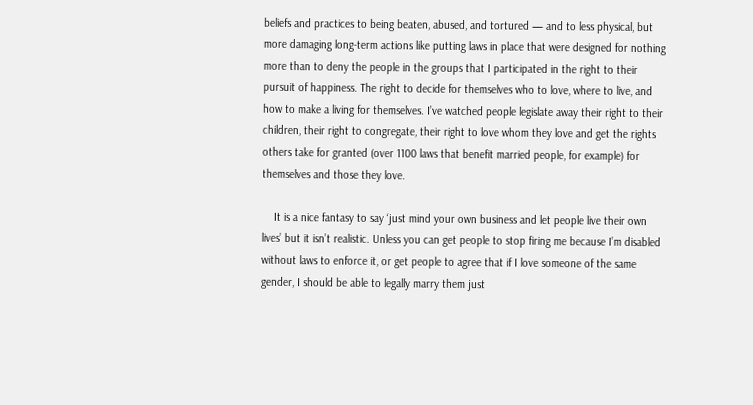beliefs and practices to being beaten, abused, and tortured — and to less physical, but more damaging long-term actions like putting laws in place that were designed for nothing more than to deny the people in the groups that I participated in the right to their pursuit of happiness. The right to decide for themselves who to love, where to live, and how to make a living for themselves. I’ve watched people legislate away their right to their children, their right to congregate, their right to love whom they love and get the rights others take for granted (over 1100 laws that benefit married people, for example) for themselves and those they love.

    It is a nice fantasy to say ‘just mind your own business and let people live their own lives’ but it isn’t realistic. Unless you can get people to stop firing me because I’m disabled without laws to enforce it, or get people to agree that if I love someone of the same gender, I should be able to legally marry them just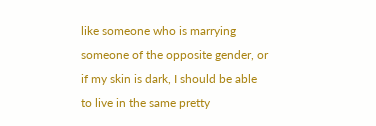like someone who is marrying someone of the opposite gender, or if my skin is dark, I should be able to live in the same pretty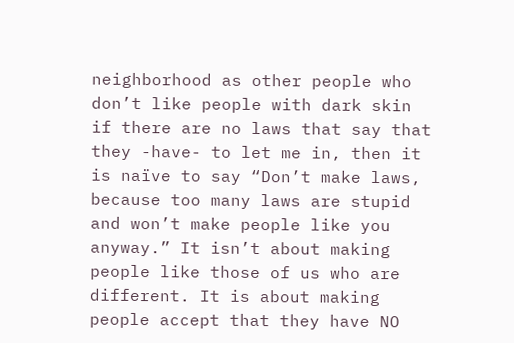neighborhood as other people who don’t like people with dark skin if there are no laws that say that they -have- to let me in, then it is naïve to say “Don’t make laws, because too many laws are stupid and won’t make people like you anyway.” It isn’t about making people like those of us who are different. It is about making people accept that they have NO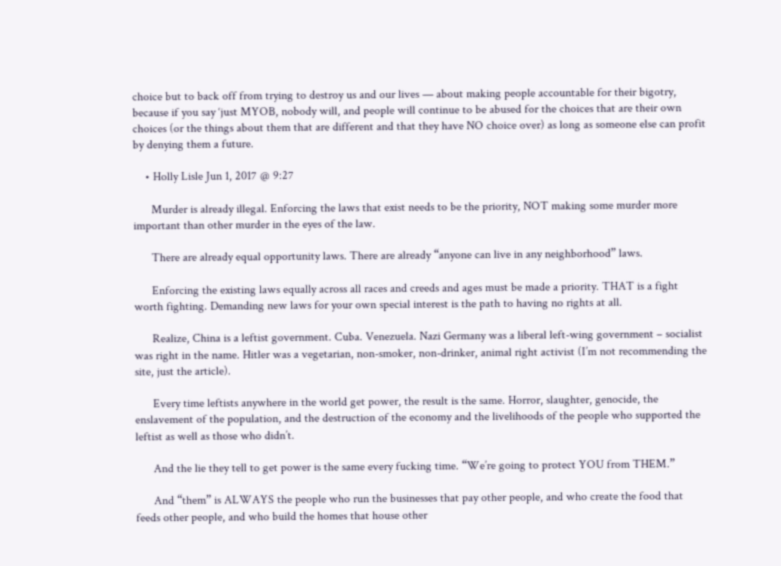choice but to back off from trying to destroy us and our lives — about making people accountable for their bigotry, because if you say ‘just MYOB, nobody will, and people will continue to be abused for the choices that are their own choices (or the things about them that are different and that they have NO choice over) as long as someone else can profit by denying them a future.

    • Holly Lisle Jun 1, 2017 @ 9:27

      Murder is already illegal. Enforcing the laws that exist needs to be the priority, NOT making some murder more important than other murder in the eyes of the law.

      There are already equal opportunity laws. There are already “anyone can live in any neighborhood” laws.

      Enforcing the existing laws equally across all races and creeds and ages must be made a priority. THAT is a fight worth fighting. Demanding new laws for your own special interest is the path to having no rights at all.

      Realize, China is a leftist government. Cuba. Venezuela. Nazi Germany was a liberal left-wing government – socialist was right in the name. Hitler was a vegetarian, non-smoker, non-drinker, animal right activist (I’m not recommending the site, just the article).

      Every time leftists anywhere in the world get power, the result is the same. Horror, slaughter, genocide, the enslavement of the population, and the destruction of the economy and the livelihoods of the people who supported the leftist as well as those who didn’t.

      And the lie they tell to get power is the same every fucking time. “We’re going to protect YOU from THEM.”

      And “them” is ALWAYS the people who run the businesses that pay other people, and who create the food that feeds other people, and who build the homes that house other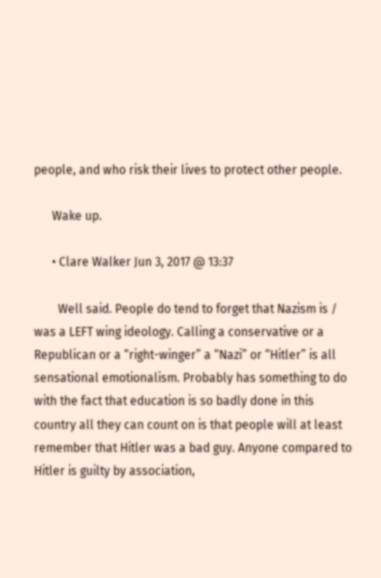people, and who risk their lives to protect other people.

      Wake up.

      • Clare Walker Jun 3, 2017 @ 13:37

        Well said. People do tend to forget that Nazism is / was a LEFT wing ideology. Calling a conservative or a Republican or a “right-winger” a “Nazi” or “Hitler” is all sensational emotionalism. Probably has something to do with the fact that education is so badly done in this country all they can count on is that people will at least remember that Hitler was a bad guy. Anyone compared to Hitler is guilty by association,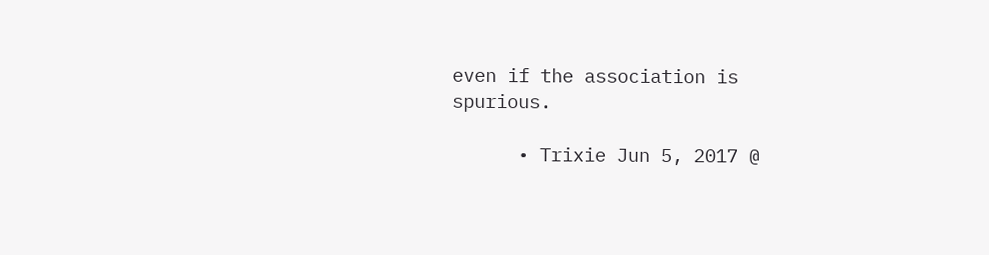even if the association is spurious.

      • Trixie Jun 5, 2017 @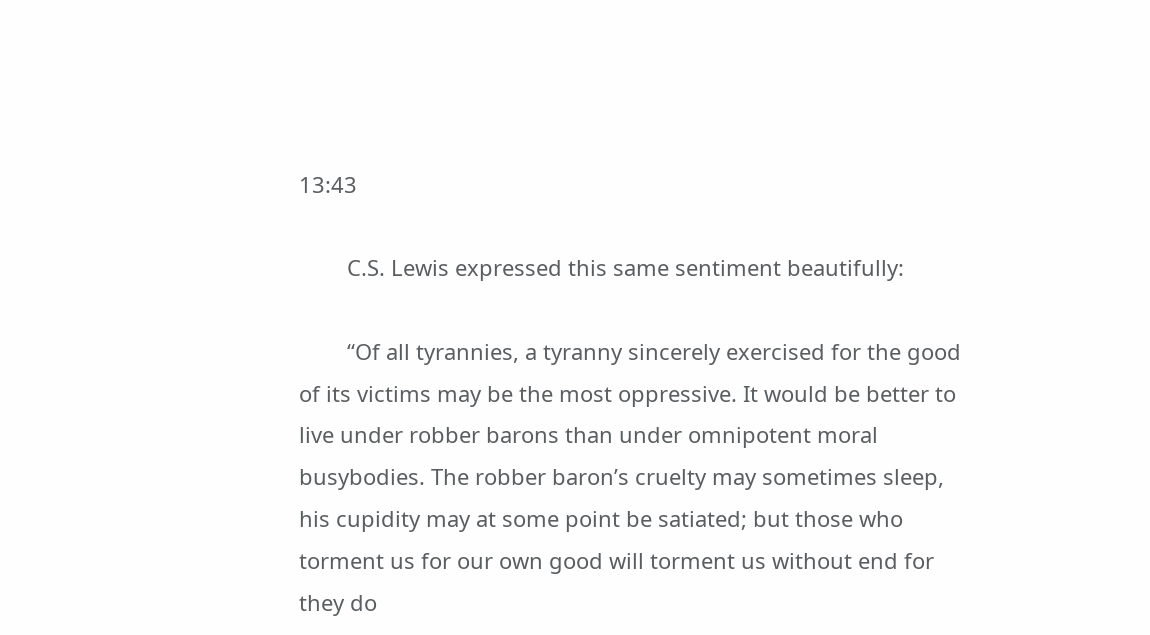13:43

        C.S. Lewis expressed this same sentiment beautifully:

        “Of all tyrannies, a tyranny sincerely exercised for the good of its victims may be the most oppressive. It would be better to live under robber barons than under omnipotent moral busybodies. The robber baron’s cruelty may sometimes sleep, his cupidity may at some point be satiated; but those who torment us for our own good will torment us without end for they do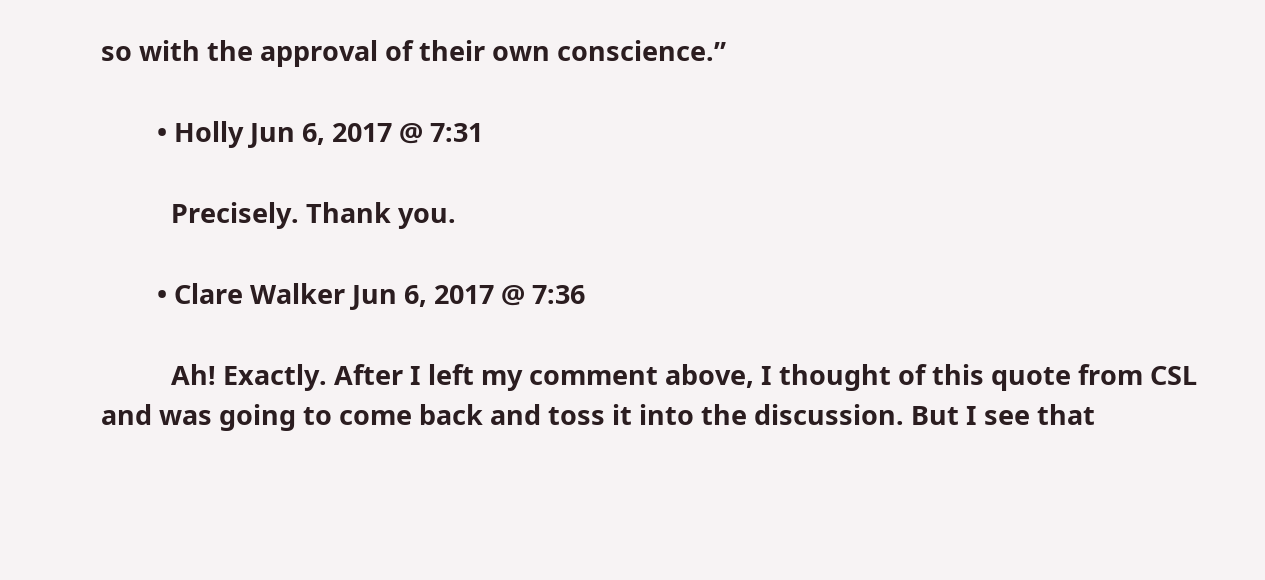so with the approval of their own conscience.”

        • Holly Jun 6, 2017 @ 7:31

          Precisely. Thank you.

        • Clare Walker Jun 6, 2017 @ 7:36

          Ah! Exactly. After I left my comment above, I thought of this quote from CSL and was going to come back and toss it into the discussion. But I see that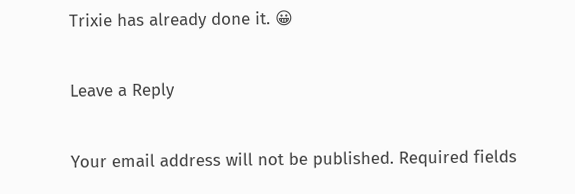Trixie has already done it. 😀

Leave a Reply

Your email address will not be published. Required fields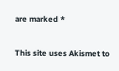are marked *

This site uses Akismet to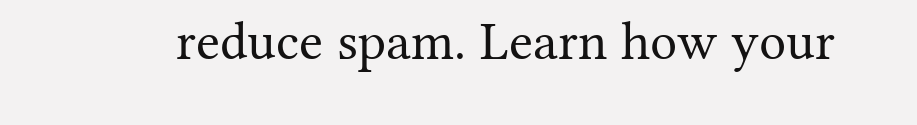reduce spam. Learn how your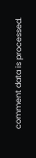comment data is processed.